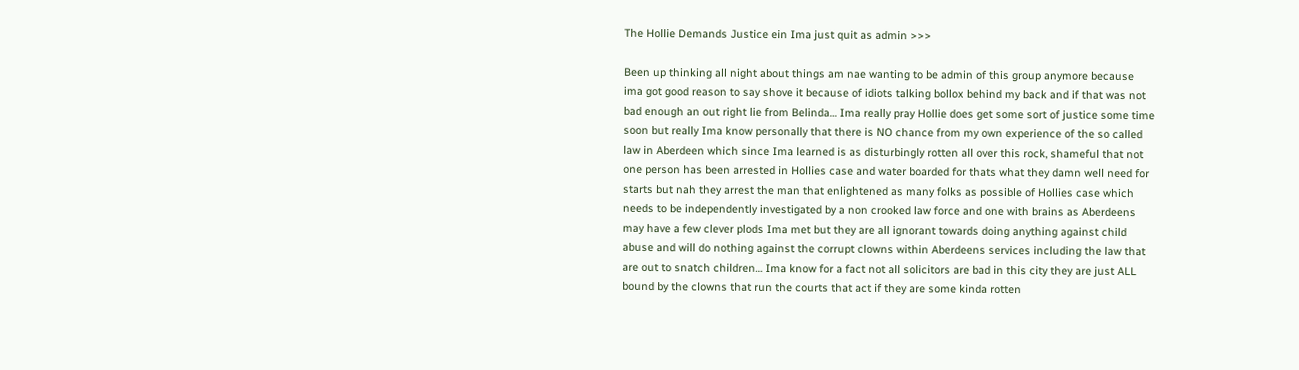The Hollie Demands Justice ein Ima just quit as admin >>>

Been up thinking all night about things am nae wanting to be admin of this group anymore because ima got good reason to say shove it because of idiots talking bollox behind my back and if that was not bad enough an out right lie from Belinda… Ima really pray Hollie does get some sort of justice some time soon but really Ima know personally that there is NO chance from my own experience of the so called law in Aberdeen which since Ima learned is as disturbingly rotten all over this rock, shameful that not one person has been arrested in Hollies case and water boarded for thats what they damn well need for starts but nah they arrest the man that enlightened as many folks as possible of Hollies case which needs to be independently investigated by a non crooked law force and one with brains as Aberdeens may have a few clever plods Ima met but they are all ignorant towards doing anything against child abuse and will do nothing against the corrupt clowns within Aberdeens services including the law that are out to snatch children… Ima know for a fact not all solicitors are bad in this city they are just ALL bound by the clowns that run the courts that act if they are some kinda rotten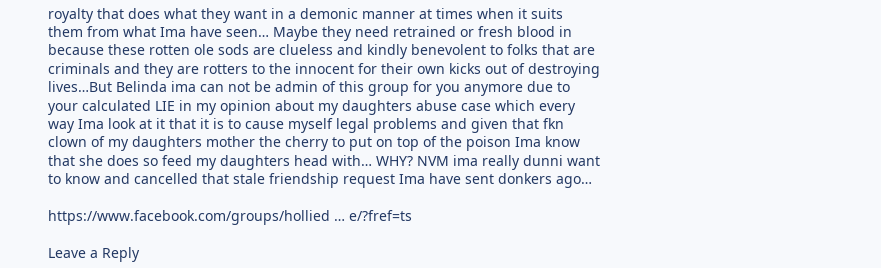royalty that does what they want in a demonic manner at times when it suits them from what Ima have seen… Maybe they need retrained or fresh blood in because these rotten ole sods are clueless and kindly benevolent to folks that are criminals and they are rotters to the innocent for their own kicks out of destroying lives…But Belinda ima can not be admin of this group for you anymore due to your calculated LIE in my opinion about my daughters abuse case which every way Ima look at it that it is to cause myself legal problems and given that fkn clown of my daughters mother the cherry to put on top of the poison Ima know that she does so feed my daughters head with… WHY? NVM ima really dunni want to know and cancelled that stale friendship request Ima have sent donkers ago…

https://www.facebook.com/groups/hollied … e/?fref=ts

Leave a Reply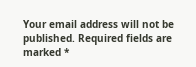Your email address will not be published. Required fields are marked *